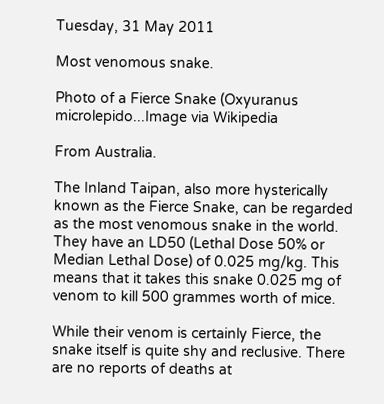Tuesday, 31 May 2011

Most venomous snake.

Photo of a Fierce Snake (Oxyuranus microlepido...Image via Wikipedia

From Australia.

The Inland Taipan, also more hysterically known as the Fierce Snake, can be regarded as the most venomous snake in the world. They have an LD50 (Lethal Dose 50% or Median Lethal Dose) of 0.025 mg/kg. This means that it takes this snake 0.025 mg of venom to kill 500 grammes worth of mice.

While their venom is certainly Fierce, the snake itself is quite shy and reclusive. There are no reports of deaths at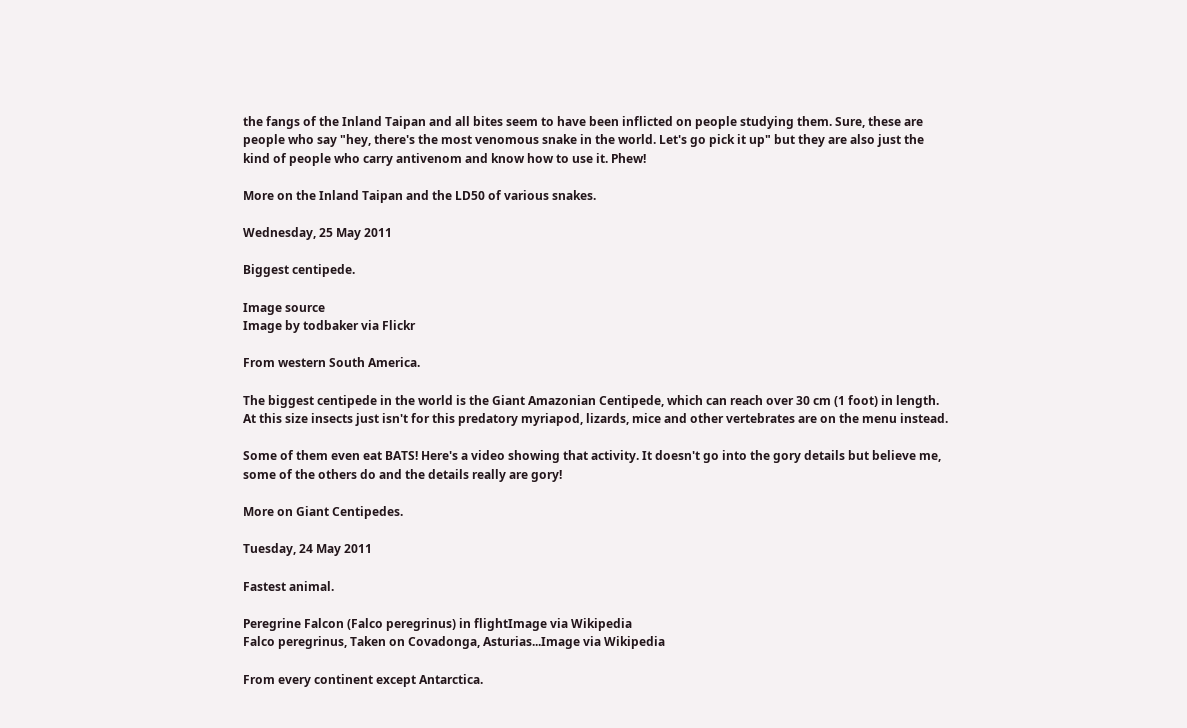the fangs of the Inland Taipan and all bites seem to have been inflicted on people studying them. Sure, these are people who say "hey, there's the most venomous snake in the world. Let's go pick it up" but they are also just the kind of people who carry antivenom and know how to use it. Phew!

More on the Inland Taipan and the LD50 of various snakes.

Wednesday, 25 May 2011

Biggest centipede.

Image source
Image by todbaker via Flickr

From western South America.

The biggest centipede in the world is the Giant Amazonian Centipede, which can reach over 30 cm (1 foot) in length. At this size insects just isn't for this predatory myriapod, lizards, mice and other vertebrates are on the menu instead.

Some of them even eat BATS! Here's a video showing that activity. It doesn't go into the gory details but believe me, some of the others do and the details really are gory!

More on Giant Centipedes.

Tuesday, 24 May 2011

Fastest animal.

Peregrine Falcon (Falco peregrinus) in flightImage via Wikipedia
Falco peregrinus, Taken on Covadonga, Asturias...Image via Wikipedia

From every continent except Antarctica.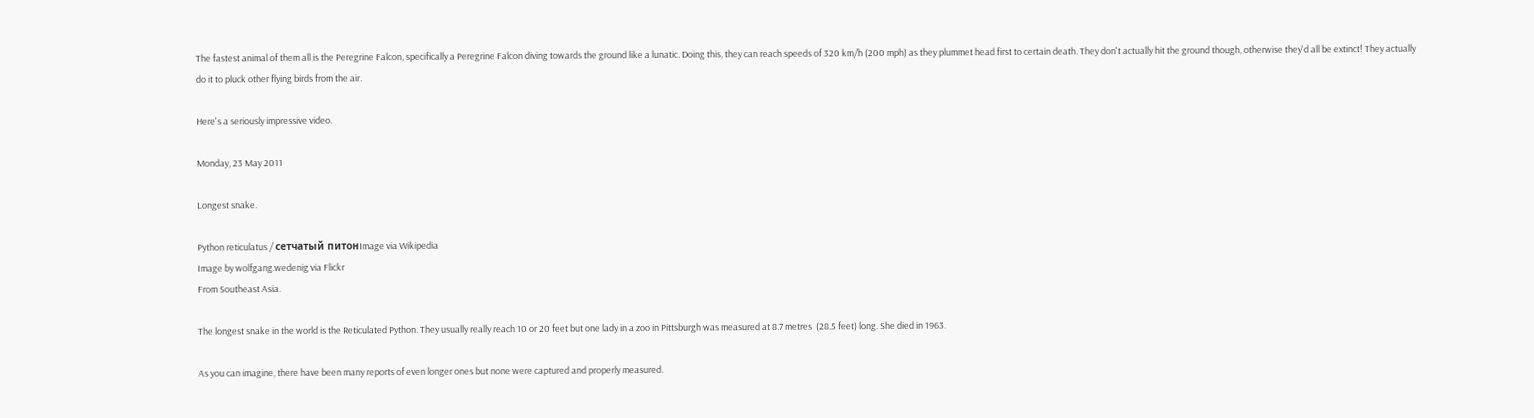The fastest animal of them all is the Peregrine Falcon, specifically a Peregrine Falcon diving towards the ground like a lunatic. Doing this, they can reach speeds of 320 km/h (200 mph) as they plummet head first to certain death. They don't actually hit the ground though, otherwise they'd all be extinct! They actually do it to pluck other flying birds from the air.

Here's a seriously impressive video.

Monday, 23 May 2011

Longest snake.

Python reticulatus / сетчатый питонImage via Wikipedia
Image by wolfgang.wedenig via Flickr
From Southeast Asia.

The longest snake in the world is the Reticulated Python. They usually really reach 10 or 20 feet but one lady in a zoo in Pittsburgh was measured at 8.7 metres  (28.5 feet) long. She died in 1963.

As you can imagine, there have been many reports of even longer ones but none were captured and properly measured.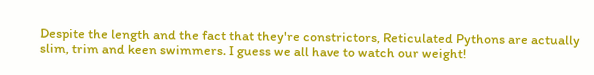Despite the length and the fact that they're constrictors, Reticulated Pythons are actually slim, trim and keen swimmers. I guess we all have to watch our weight!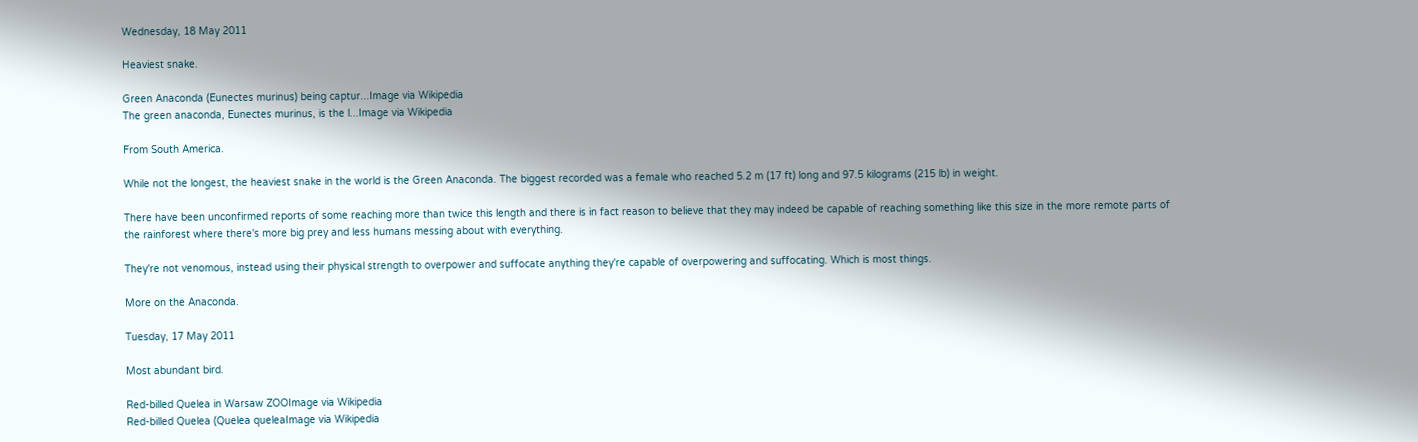Wednesday, 18 May 2011

Heaviest snake.

Green Anaconda (Eunectes murinus) being captur...Image via Wikipedia
The green anaconda, Eunectes murinus, is the l...Image via Wikipedia

From South America.

While not the longest, the heaviest snake in the world is the Green Anaconda. The biggest recorded was a female who reached 5.2 m (17 ft) long and 97.5 kilograms (215 lb) in weight.

There have been unconfirmed reports of some reaching more than twice this length and there is in fact reason to believe that they may indeed be capable of reaching something like this size in the more remote parts of the rainforest where there's more big prey and less humans messing about with everything.

They're not venomous, instead using their physical strength to overpower and suffocate anything they're capable of overpowering and suffocating. Which is most things.

More on the Anaconda.

Tuesday, 17 May 2011

Most abundant bird.

Red-billed Quelea in Warsaw ZOOImage via Wikipedia
Red-billed Quelea (Quelea queleaImage via Wikipedia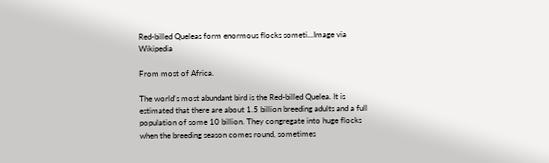Red-billed Queleas form enormous flocks someti...Image via Wikipedia

From most of Africa.

The world's most abundant bird is the Red-billed Quelea. It is estimated that there are about 1.5 billion breeding adults and a full population of some 10 billion. They congregate into huge flocks when the breeding season comes round, sometimes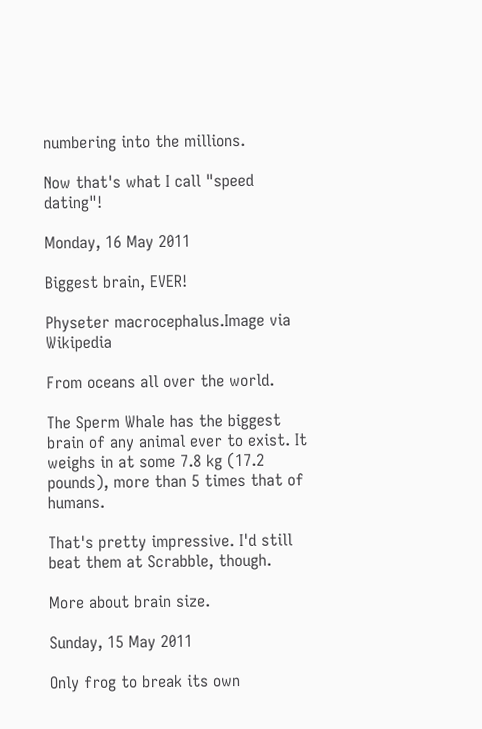numbering into the millions.

Now that's what I call "speed dating"!

Monday, 16 May 2011

Biggest brain, EVER!

Physeter macrocephalus.Image via Wikipedia

From oceans all over the world.

The Sperm Whale has the biggest brain of any animal ever to exist. It weighs in at some 7.8 kg (17.2 pounds), more than 5 times that of humans.

That's pretty impressive. I'd still beat them at Scrabble, though.

More about brain size.

Sunday, 15 May 2011

Only frog to break its own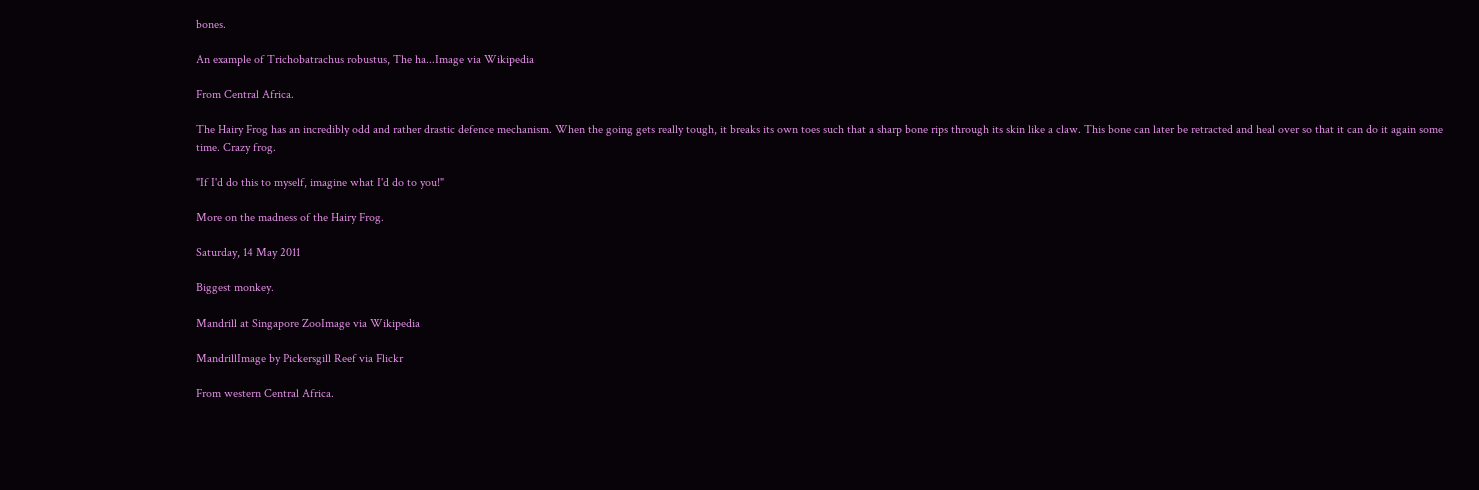bones.

An example of Trichobatrachus robustus, The ha...Image via Wikipedia

From Central Africa.

The Hairy Frog has an incredibly odd and rather drastic defence mechanism. When the going gets really tough, it breaks its own toes such that a sharp bone rips through its skin like a claw. This bone can later be retracted and heal over so that it can do it again some time. Crazy frog.

"If I'd do this to myself, imagine what I'd do to you!"

More on the madness of the Hairy Frog.

Saturday, 14 May 2011

Biggest monkey.

Mandrill at Singapore ZooImage via Wikipedia

MandrillImage by Pickersgill Reef via Flickr

From western Central Africa.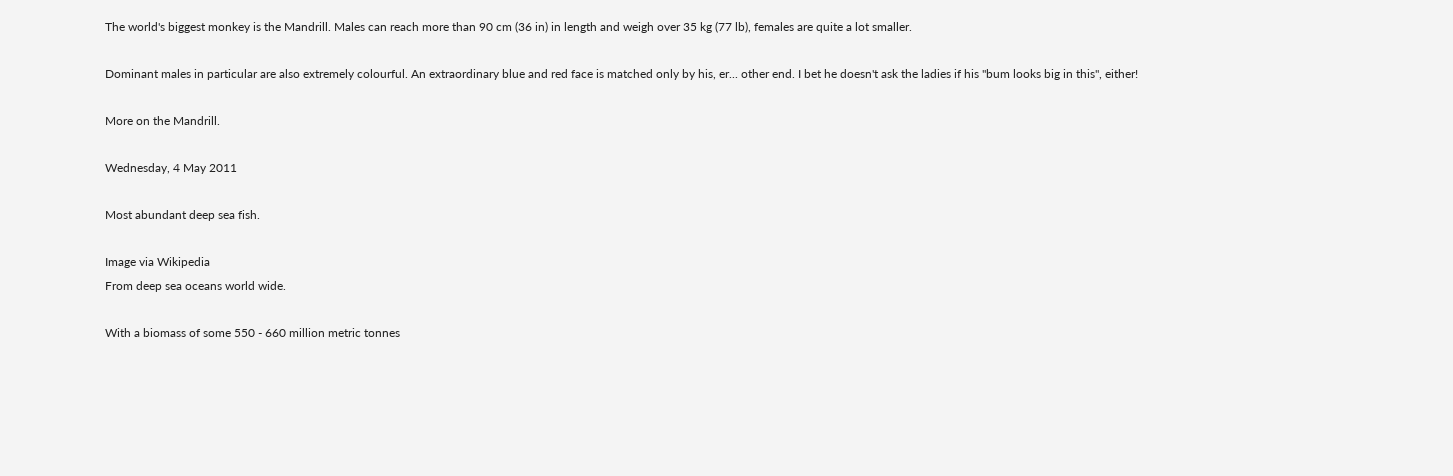The world's biggest monkey is the Mandrill. Males can reach more than 90 cm (36 in) in length and weigh over 35 kg (77 lb), females are quite a lot smaller.

Dominant males in particular are also extremely colourful. An extraordinary blue and red face is matched only by his, er... other end. I bet he doesn't ask the ladies if his "bum looks big in this", either!

More on the Mandrill.

Wednesday, 4 May 2011

Most abundant deep sea fish.

Image via Wikipedia
From deep sea oceans world wide.

With a biomass of some 550 - 660 million metric tonnes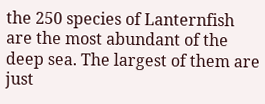the 250 species of Lanternfish are the most abundant of the deep sea. The largest of them are just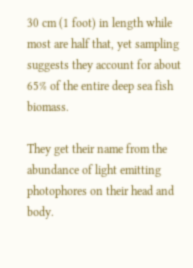30 cm (1 foot) in length while most are half that, yet sampling suggests they account for about 65% of the entire deep sea fish biomass.

They get their name from the abundance of light emitting photophores on their head and body.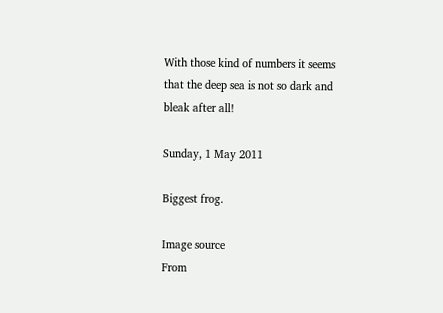With those kind of numbers it seems that the deep sea is not so dark and bleak after all!

Sunday, 1 May 2011

Biggest frog.

Image source
From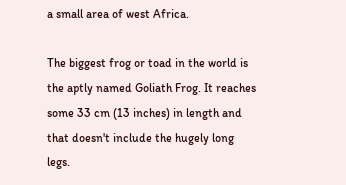a small area of west Africa.

The biggest frog or toad in the world is the aptly named Goliath Frog. It reaches some 33 cm (13 inches) in length and that doesn't include the hugely long legs.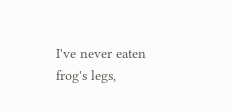I've never eaten frog's legs,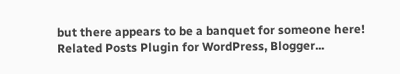but there appears to be a banquet for someone here!
Related Posts Plugin for WordPress, Blogger...